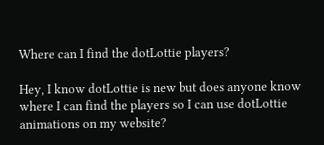Where can I find the dotLottie players?

Hey, I know dotLottie is new but does anyone know where I can find the players so I can use dotLottie animations on my website?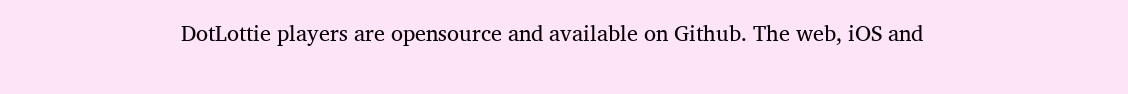DotLottie players are opensource and available on Github. The web, iOS and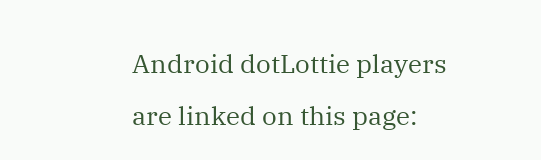Android dotLottie players are linked on this page: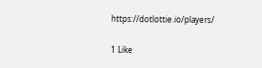https://dotlottie.io/players/

1 Like